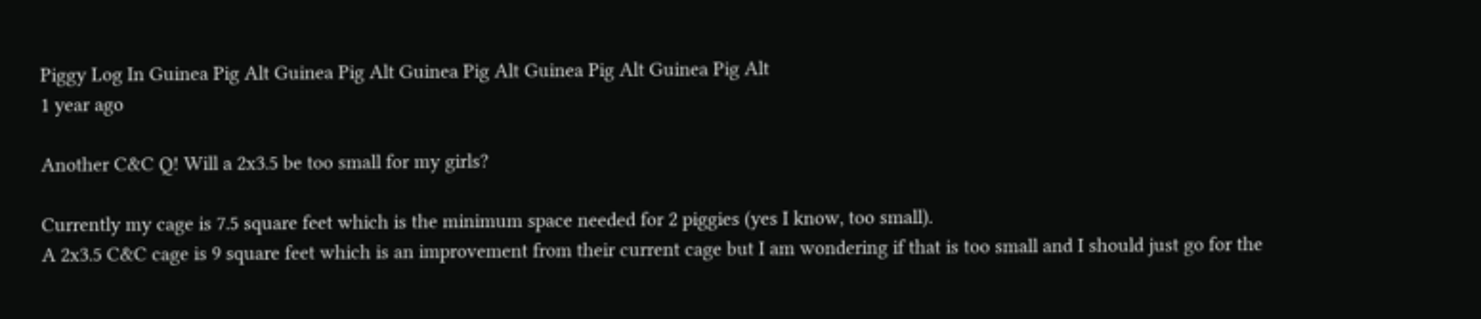Piggy Log In Guinea Pig Alt Guinea Pig Alt Guinea Pig Alt Guinea Pig Alt Guinea Pig Alt
1 year ago

Another C&C Q! Will a 2x3.5 be too small for my girls?

Currently my cage is 7.5 square feet which is the minimum space needed for 2 piggies (yes I know, too small).
A 2x3.5 C&C cage is 9 square feet which is an improvement from their current cage but I am wondering if that is too small and I should just go for the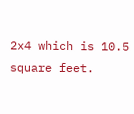2x4 which is 10.5 square feet.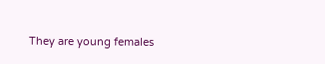They are young females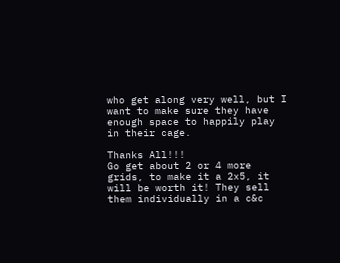who get along very well, but I want to make sure they have enough space to happily play in their cage.

Thanks All!!!
Go get about 2 or 4 more grids, to make it a 2x5, it will be worth it! They sell them individually in a c&c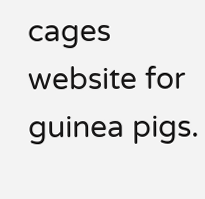cages website for guinea pigs.